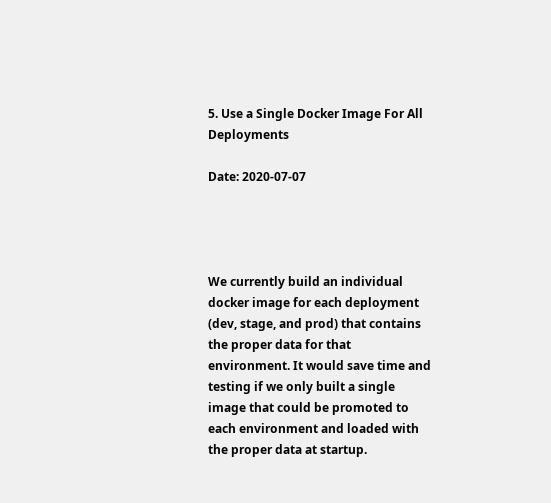5. Use a Single Docker Image For All Deployments

Date: 2020-07-07




We currently build an individual docker image for each deployment (dev, stage, and prod) that contains the proper data for that environment. It would save time and testing if we only built a single image that could be promoted to each environment and loaded with the proper data at startup.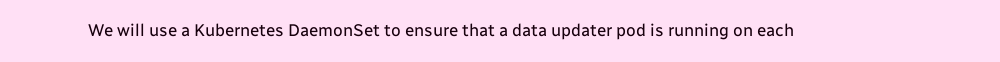We will use a Kubernetes DaemonSet to ensure that a data updater pod is running on each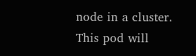node in a cluster. This pod will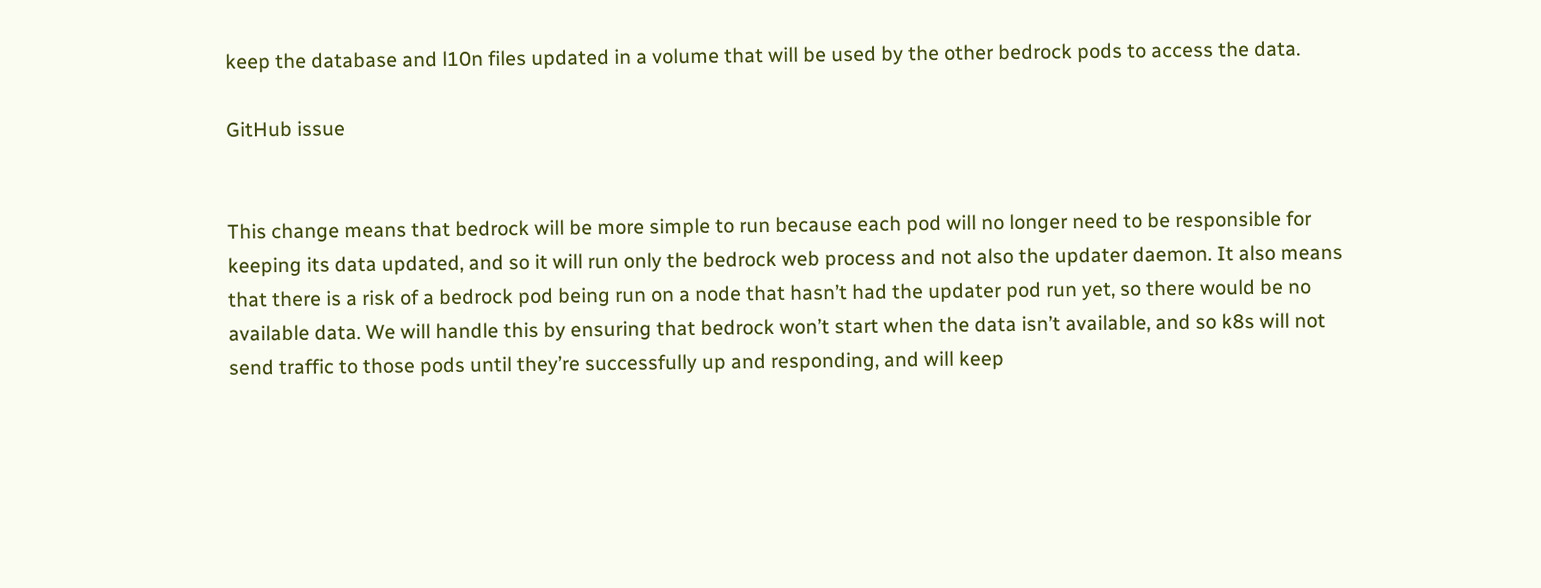keep the database and l10n files updated in a volume that will be used by the other bedrock pods to access the data.

GitHub issue


This change means that bedrock will be more simple to run because each pod will no longer need to be responsible for keeping its data updated, and so it will run only the bedrock web process and not also the updater daemon. It also means that there is a risk of a bedrock pod being run on a node that hasn’t had the updater pod run yet, so there would be no available data. We will handle this by ensuring that bedrock won’t start when the data isn’t available, and so k8s will not send traffic to those pods until they’re successfully up and responding, and will keep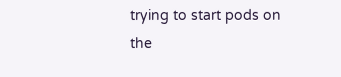trying to start pods on the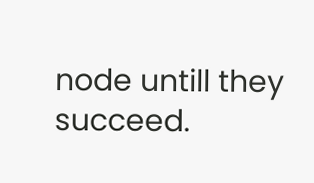node untill they succeed.